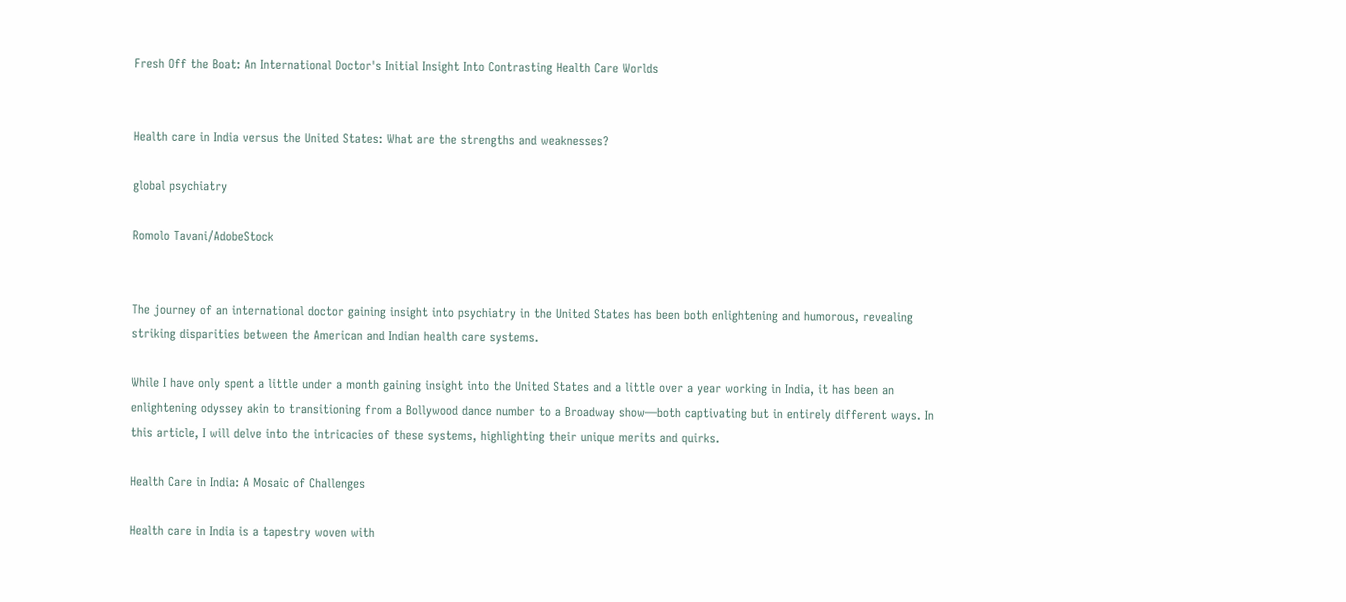Fresh Off the Boat: An International Doctor's Initial Insight Into Contrasting Health Care Worlds


Health care in India versus the United States: What are the strengths and weaknesses?

global psychiatry

Romolo Tavani/AdobeStock


The journey of an international doctor gaining insight into psychiatry in the United States has been both enlightening and humorous, revealing striking disparities between the American and Indian health care systems.

While I have only spent a little under a month gaining insight into the United States and a little over a year working in India, it has been an enlightening odyssey akin to transitioning from a Bollywood dance number to a Broadway show—both captivating but in entirely different ways. In this article, I will delve into the intricacies of these systems, highlighting their unique merits and quirks.

Health Care in India: A Mosaic of Challenges

Health care in India is a tapestry woven with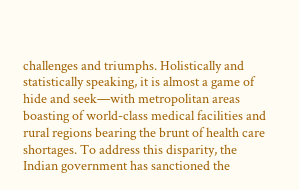challenges and triumphs. Holistically and statistically speaking, it is almost a game of hide and seek—with metropolitan areas boasting of world-class medical facilities and rural regions bearing the brunt of health care shortages. To address this disparity, the Indian government has sanctioned the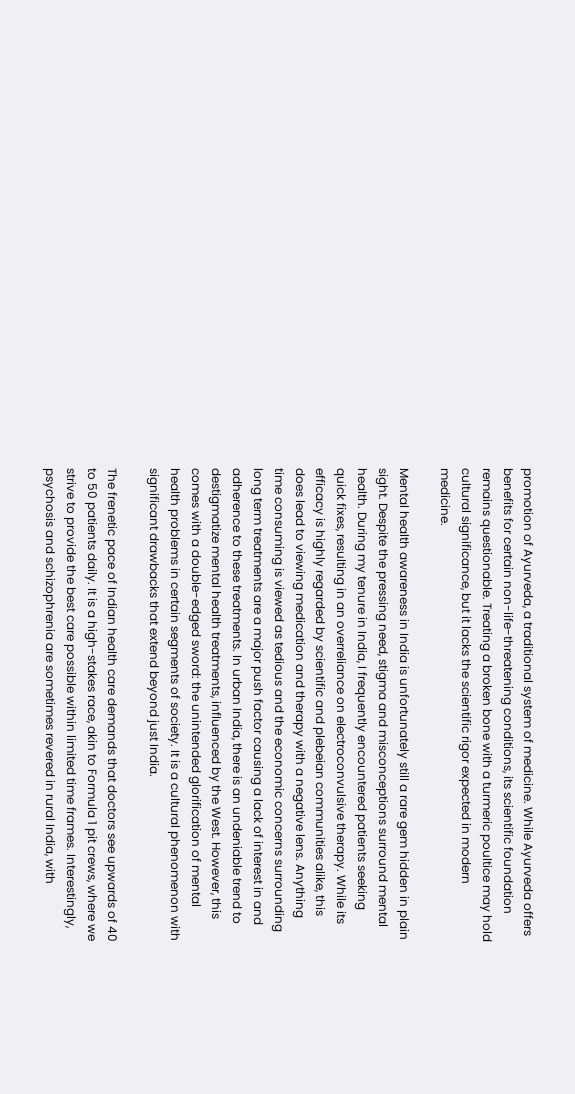promotion of Ayurveda, a traditional system of medicine. While Ayurveda offers benefits for certain non-life-threatening conditions, its scientific foundation remains questionable. Treating a broken bone with a turmeric poultice may hold cultural significance, but it lacks the scientific rigor expected in modern medicine.

Mental health awareness in India is unfortunately still a rare gem hidden in plain sight. Despite the pressing need, stigma and misconceptions surround mental health. During my tenure in India, I frequently encountered patients seeking quick fixes, resulting in an overreliance on electroconvulsive therapy. While its efficacy is highly regarded by scientific and plebeian communities alike, this does lead to viewing medication and therapy with a negative lens. Anything time consuming is viewed as tedious and the economic concerns surrounding long term treatments are a major push factor causing a lack of interest in and adherence to these treatments. In urban India, there is an undeniable trend to destigmatize mental health treatments, influenced by the West. However, this comes with a double-edged sword: the unintended glorification of mental health problems in certain segments of society. It is a cultural phenomenon with significant drawbacks that extend beyond just India.

The frenetic pace of Indian health care demands that doctors see upwards of 40 to 50 patients daily. It is a high-stakes race, akin to Formula 1 pit crews, where we strive to provide the best care possible within limited time frames. Interestingly, psychosis and schizophrenia are sometimes revered in rural India, with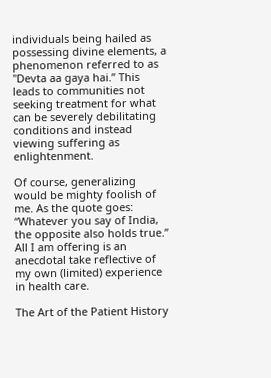individuals being hailed as possessing divine elements, a phenomenon referred to as "Devta aa gaya hai.” This leads to communities not seeking treatment for what can be severely debilitating conditions and instead viewing suffering as enlightenment.

Of course, generalizing would be mighty foolish of me. As the quote goes: “Whatever you say of India, the opposite also holds true.” All I am offering is an anecdotal take reflective of my own (limited) experience in health care.

The Art of the Patient History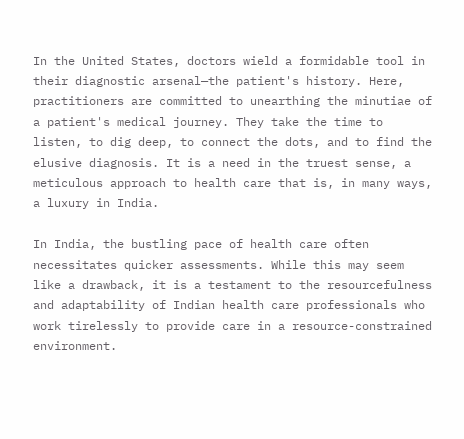In the United States, doctors wield a formidable tool in their diagnostic arsenal—the patient's history. Here, practitioners are committed to unearthing the minutiae of a patient's medical journey. They take the time to listen, to dig deep, to connect the dots, and to find the elusive diagnosis. It is a need in the truest sense, a meticulous approach to health care that is, in many ways, a luxury in India.

In India, the bustling pace of health care often necessitates quicker assessments. While this may seem like a drawback, it is a testament to the resourcefulness and adaptability of Indian health care professionals who work tirelessly to provide care in a resource-constrained environment.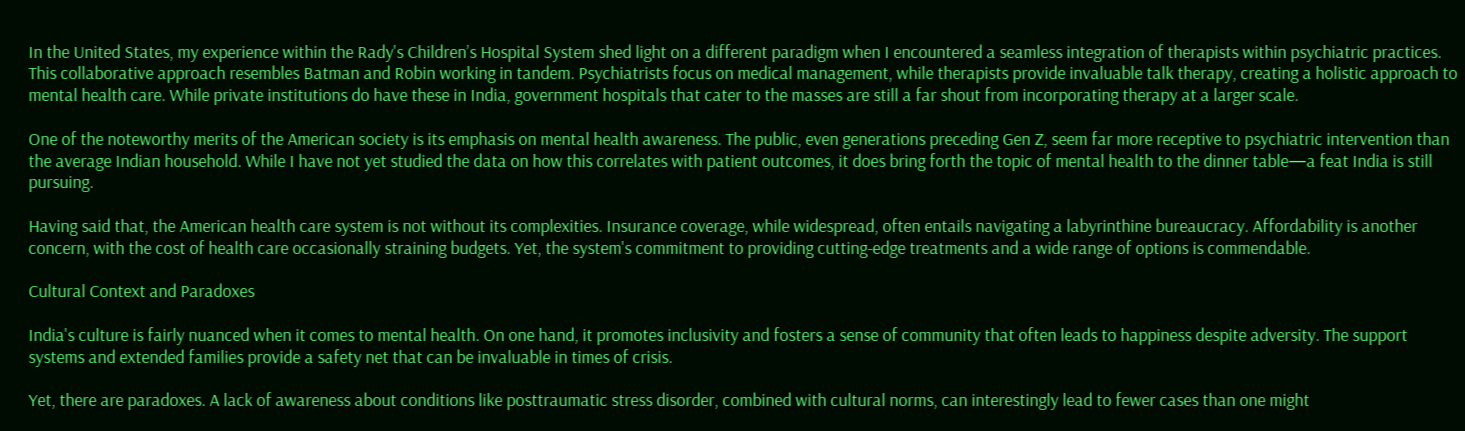In the United States, my experience within the Rady's Children’s Hospital System shed light on a different paradigm when I encountered a seamless integration of therapists within psychiatric practices. This collaborative approach resembles Batman and Robin working in tandem. Psychiatrists focus on medical management, while therapists provide invaluable talk therapy, creating a holistic approach to mental health care. While private institutions do have these in India, government hospitals that cater to the masses are still a far shout from incorporating therapy at a larger scale.

One of the noteworthy merits of the American society is its emphasis on mental health awareness. The public, even generations preceding Gen Z, seem far more receptive to psychiatric intervention than the average Indian household. While I have not yet studied the data on how this correlates with patient outcomes, it does bring forth the topic of mental health to the dinner table—a feat India is still pursuing.

Having said that, the American health care system is not without its complexities. Insurance coverage, while widespread, often entails navigating a labyrinthine bureaucracy. Affordability is another concern, with the cost of health care occasionally straining budgets. Yet, the system's commitment to providing cutting-edge treatments and a wide range of options is commendable.

Cultural Context and Paradoxes

India's culture is fairly nuanced when it comes to mental health. On one hand, it promotes inclusivity and fosters a sense of community that often leads to happiness despite adversity. The support systems and extended families provide a safety net that can be invaluable in times of crisis.

Yet, there are paradoxes. A lack of awareness about conditions like posttraumatic stress disorder, combined with cultural norms, can interestingly lead to fewer cases than one might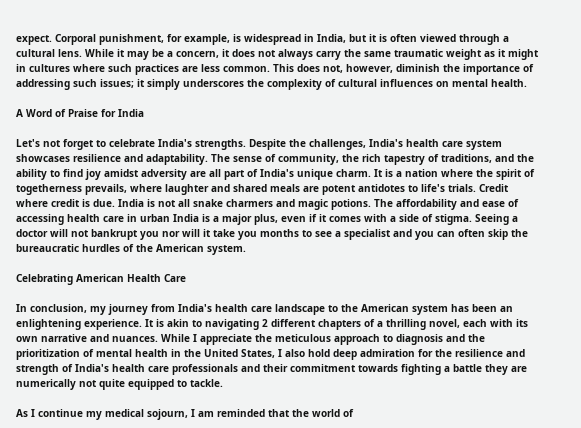expect. Corporal punishment, for example, is widespread in India, but it is often viewed through a cultural lens. While it may be a concern, it does not always carry the same traumatic weight as it might in cultures where such practices are less common. This does not, however, diminish the importance of addressing such issues; it simply underscores the complexity of cultural influences on mental health.

A Word of Praise for India

Let's not forget to celebrate India's strengths. Despite the challenges, India's health care system showcases resilience and adaptability. The sense of community, the rich tapestry of traditions, and the ability to find joy amidst adversity are all part of India's unique charm. It is a nation where the spirit of togetherness prevails, where laughter and shared meals are potent antidotes to life's trials. Credit where credit is due. India is not all snake charmers and magic potions. The affordability and ease of accessing health care in urban India is a major plus, even if it comes with a side of stigma. Seeing a doctor will not bankrupt you nor will it take you months to see a specialist and you can often skip the bureaucratic hurdles of the American system.

Celebrating American Health Care

In conclusion, my journey from India's health care landscape to the American system has been an enlightening experience. It is akin to navigating 2 different chapters of a thrilling novel, each with its own narrative and nuances. While I appreciate the meticulous approach to diagnosis and the prioritization of mental health in the United States, I also hold deep admiration for the resilience and strength of India's health care professionals and their commitment towards fighting a battle they are numerically not quite equipped to tackle.

As I continue my medical sojourn, I am reminded that the world of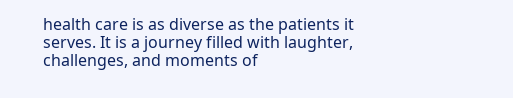health care is as diverse as the patients it serves. It is a journey filled with laughter, challenges, and moments of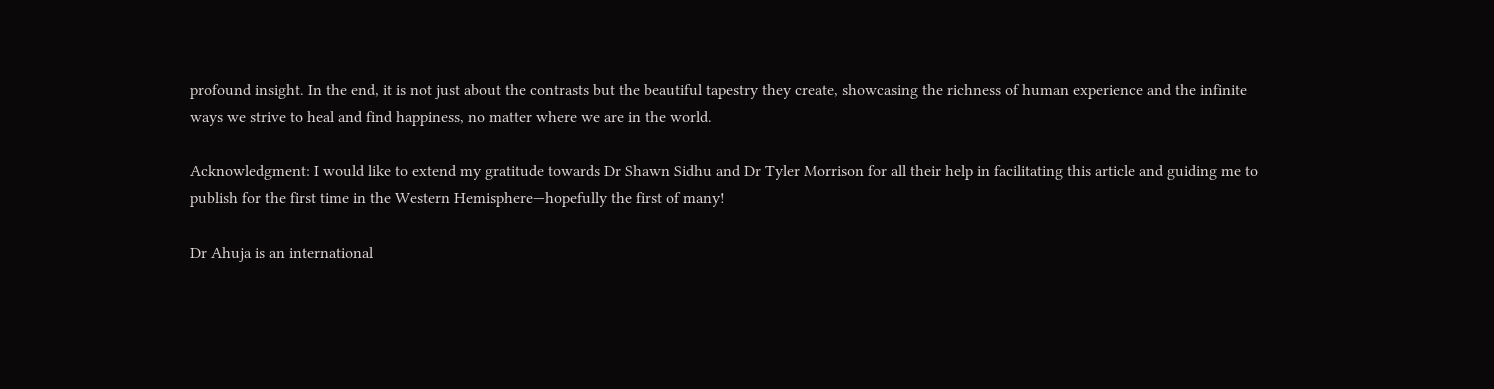profound insight. In the end, it is not just about the contrasts but the beautiful tapestry they create, showcasing the richness of human experience and the infinite ways we strive to heal and find happiness, no matter where we are in the world.

Acknowledgment: I would like to extend my gratitude towards Dr Shawn Sidhu and Dr Tyler Morrison for all their help in facilitating this article and guiding me to publish for the first time in the Western Hemisphere—hopefully the first of many!

Dr Ahuja is an international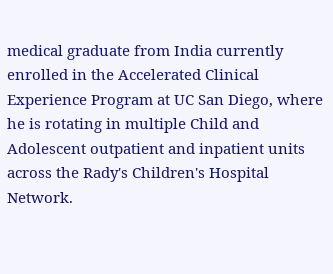medical graduate from India currently enrolled in the Accelerated Clinical Experience Program at UC San Diego, where he is rotating in multiple Child and Adolescent outpatient and inpatient units across the Rady's Children's Hospital Network.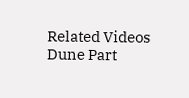Related Videos
Dune Part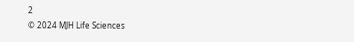2
© 2024 MJH Life Sciences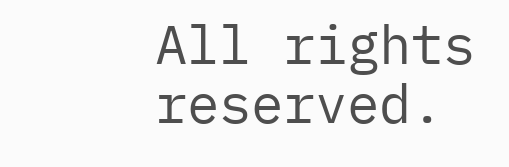All rights reserved.